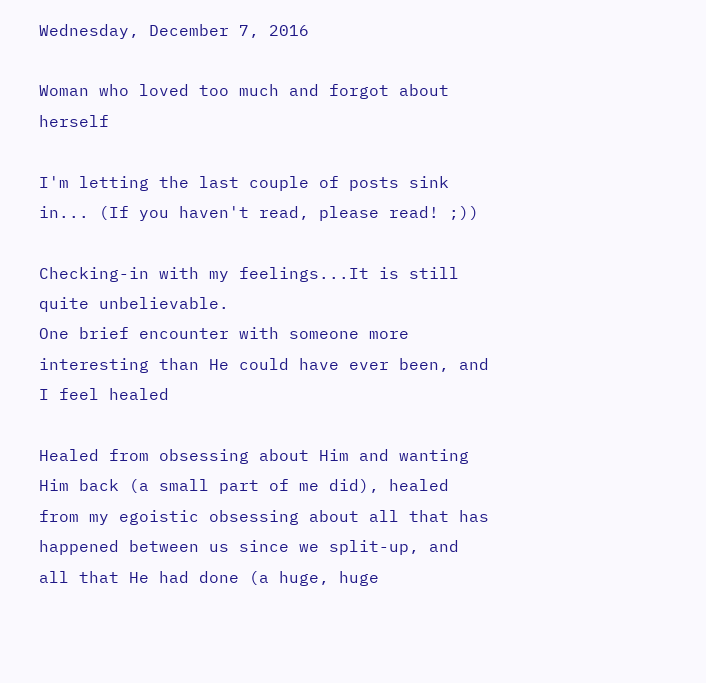Wednesday, December 7, 2016

Woman who loved too much and forgot about herself

I'm letting the last couple of posts sink in... (If you haven't read, please read! ;))

Checking-in with my feelings...It is still quite unbelievable.
One brief encounter with someone more interesting than He could have ever been, and I feel healed

Healed from obsessing about Him and wanting Him back (a small part of me did), healed from my egoistic obsessing about all that has happened between us since we split-up, and all that He had done (a huge, huge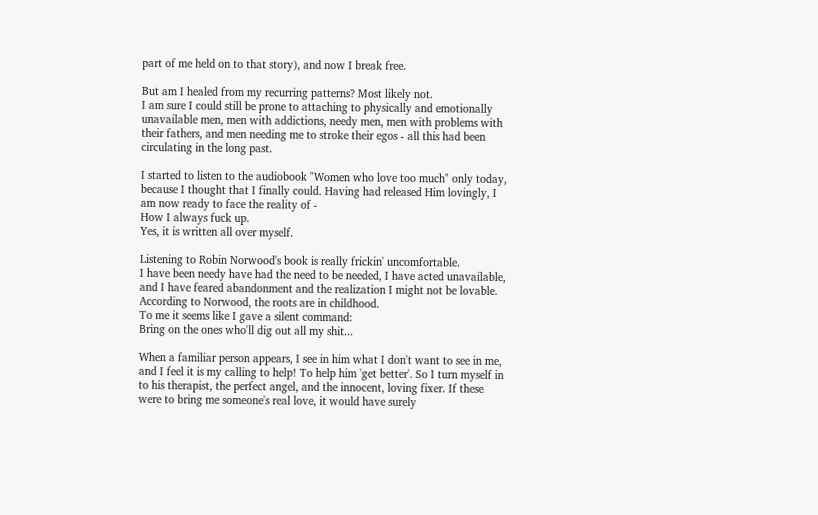part of me held on to that story), and now I break free.

But am I healed from my recurring patterns? Most likely not.
I am sure I could still be prone to attaching to physically and emotionally unavailable men, men with addictions, needy men, men with problems with their fathers, and men needing me to stroke their egos - all this had been circulating in the long past.

I started to listen to the audiobook "Women who love too much" only today, because I thought that I finally could. Having had released Him lovingly, I am now ready to face the reality of -
How I always fuck up.
Yes, it is written all over myself.

Listening to Robin Norwood's book is really frickin' uncomfortable.
I have been needy have had the need to be needed, I have acted unavailable, and I have feared abandonment and the realization I might not be lovable.
According to Norwood, the roots are in childhood.
To me it seems like I gave a silent command:
Bring on the ones who'll dig out all my shit...

When a familiar person appears, I see in him what I don't want to see in me, and I feel it is my calling to help! To help him 'get better'. So I turn myself in to his therapist, the perfect angel, and the innocent, loving fixer. If these were to bring me someone's real love, it would have surely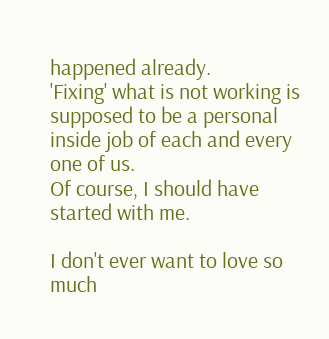happened already.
'Fixing' what is not working is supposed to be a personal inside job of each and every one of us.
Of course, I should have started with me.

I don't ever want to love so much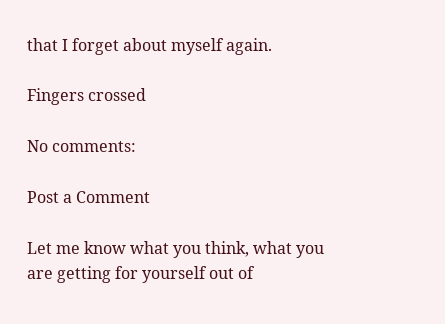that I forget about myself again.

Fingers crossed

No comments:

Post a Comment

Let me know what you think, what you are getting for yourself out of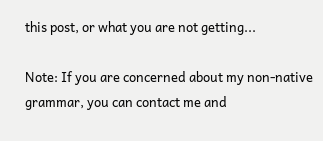this post, or what you are not getting...

Note: If you are concerned about my non-native grammar, you can contact me and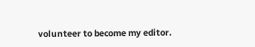volunteer to become my editor.